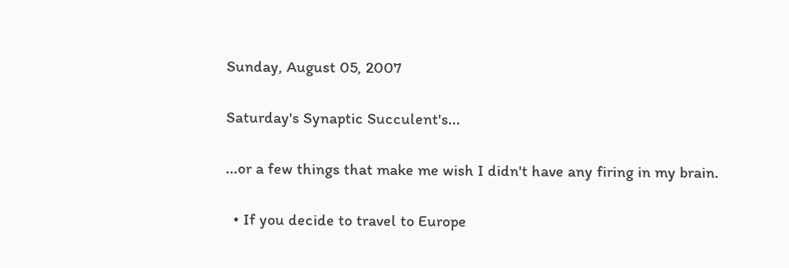Sunday, August 05, 2007

Saturday's Synaptic Succulent's...

...or a few things that make me wish I didn't have any firing in my brain.

  • If you decide to travel to Europe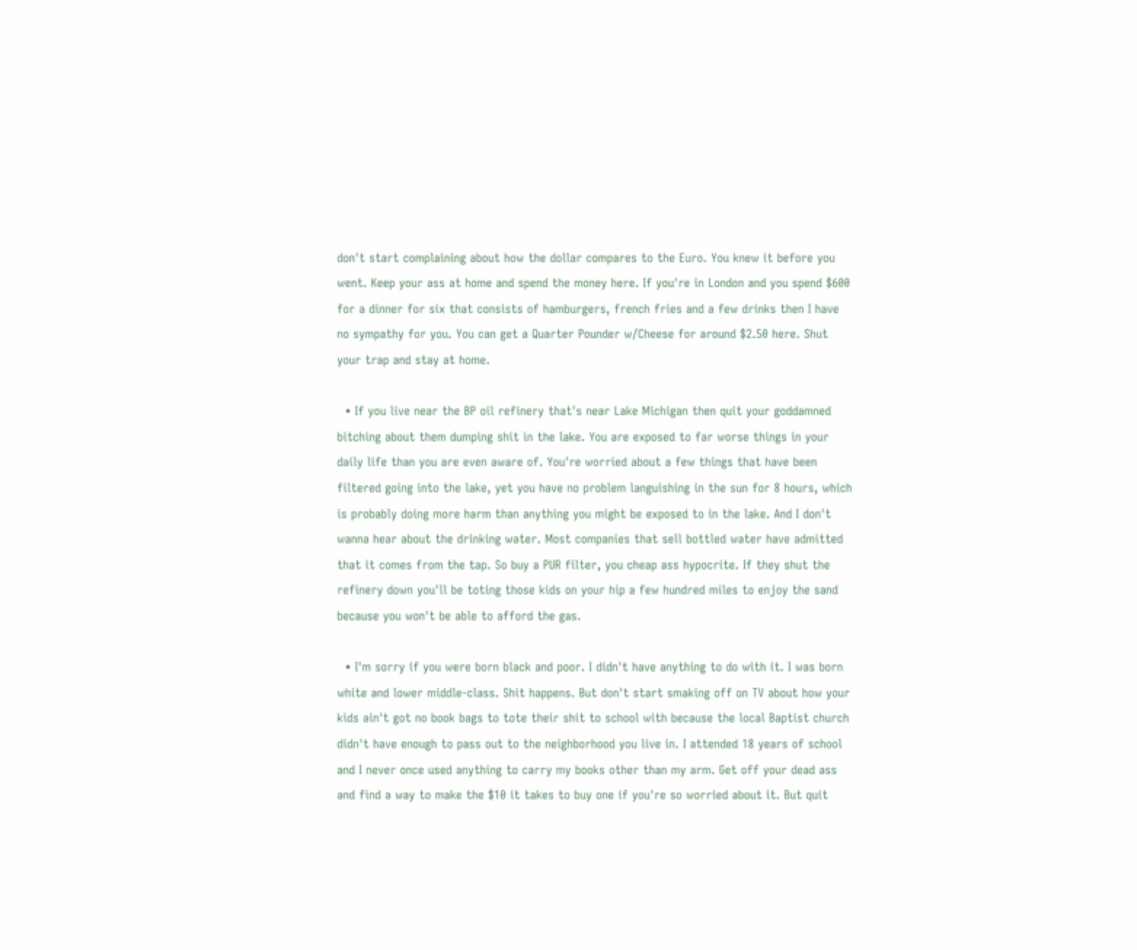don't start complaining about how the dollar compares to the Euro. You knew it before you went. Keep your ass at home and spend the money here. If you're in London and you spend $600 for a dinner for six that consists of hamburgers, french fries and a few drinks then I have no sympathy for you. You can get a Quarter Pounder w/Cheese for around $2.50 here. Shut your trap and stay at home.

  • If you live near the BP oil refinery that's near Lake Michigan then quit your goddamned bitching about them dumping shit in the lake. You are exposed to far worse things in your daily life than you are even aware of. You're worried about a few things that have been filtered going into the lake, yet you have no problem languishing in the sun for 8 hours, which is probably doing more harm than anything you might be exposed to in the lake. And I don't wanna hear about the drinking water. Most companies that sell bottled water have admitted that it comes from the tap. So buy a PUR filter, you cheap ass hypocrite. If they shut the refinery down you'll be toting those kids on your hip a few hundred miles to enjoy the sand because you won't be able to afford the gas.

  • I'm sorry if you were born black and poor. I didn't have anything to do with it. I was born white and lower middle-class. Shit happens. But don't start smaking off on TV about how your kids ain't got no book bags to tote their shit to school with because the local Baptist church didn't have enough to pass out to the neighborhood you live in. I attended 18 years of school and I never once used anything to carry my books other than my arm. Get off your dead ass and find a way to make the $10 it takes to buy one if you're so worried about it. But quit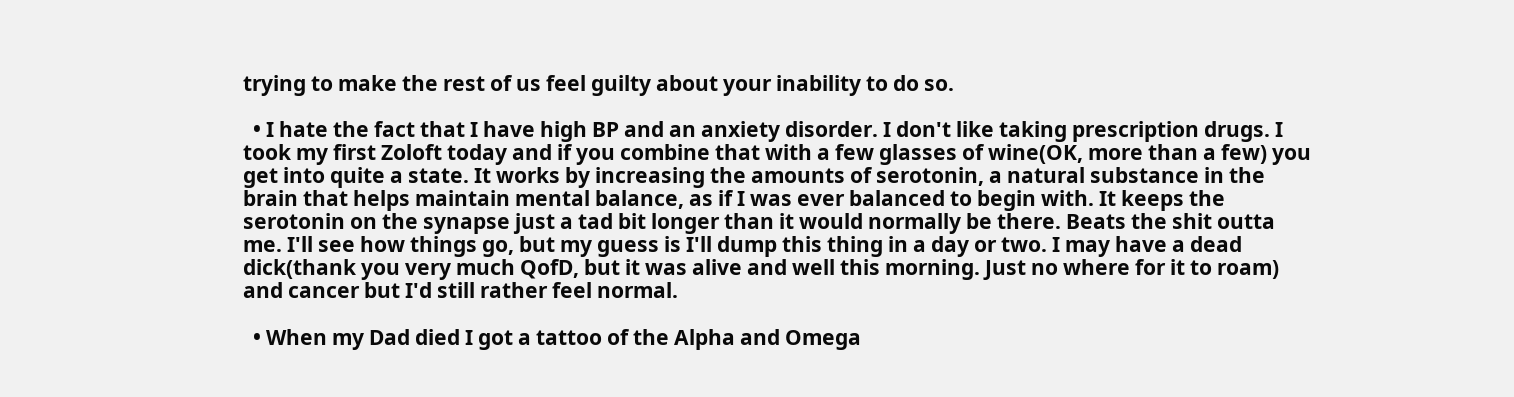trying to make the rest of us feel guilty about your inability to do so.

  • I hate the fact that I have high BP and an anxiety disorder. I don't like taking prescription drugs. I took my first Zoloft today and if you combine that with a few glasses of wine(OK, more than a few) you get into quite a state. It works by increasing the amounts of serotonin, a natural substance in the brain that helps maintain mental balance, as if I was ever balanced to begin with. It keeps the serotonin on the synapse just a tad bit longer than it would normally be there. Beats the shit outta me. I'll see how things go, but my guess is I'll dump this thing in a day or two. I may have a dead dick(thank you very much QofD, but it was alive and well this morning. Just no where for it to roam) and cancer but I'd still rather feel normal.

  • When my Dad died I got a tattoo of the Alpha and Omega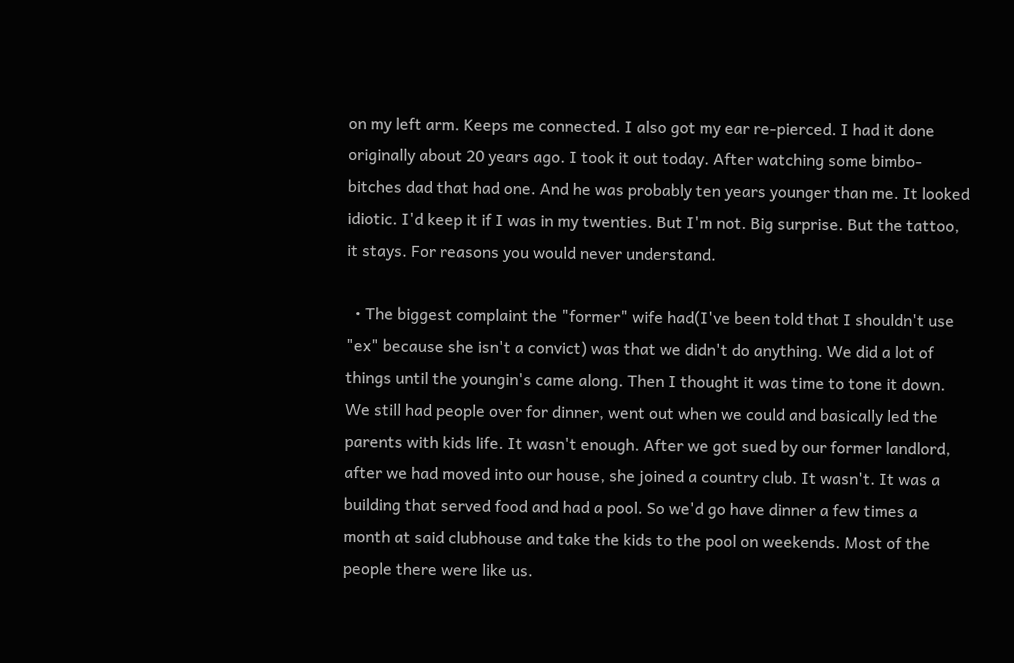on my left arm. Keeps me connected. I also got my ear re-pierced. I had it done originally about 20 years ago. I took it out today. After watching some bimbo-bitches dad that had one. And he was probably ten years younger than me. It looked idiotic. I'd keep it if I was in my twenties. But I'm not. Big surprise. But the tattoo, it stays. For reasons you would never understand.

  • The biggest complaint the "former" wife had(I've been told that I shouldn't use "ex" because she isn't a convict) was that we didn't do anything. We did a lot of things until the youngin's came along. Then I thought it was time to tone it down. We still had people over for dinner, went out when we could and basically led the parents with kids life. It wasn't enough. After we got sued by our former landlord, after we had moved into our house, she joined a country club. It wasn't. It was a building that served food and had a pool. So we'd go have dinner a few times a month at said clubhouse and take the kids to the pool on weekends. Most of the people there were like us.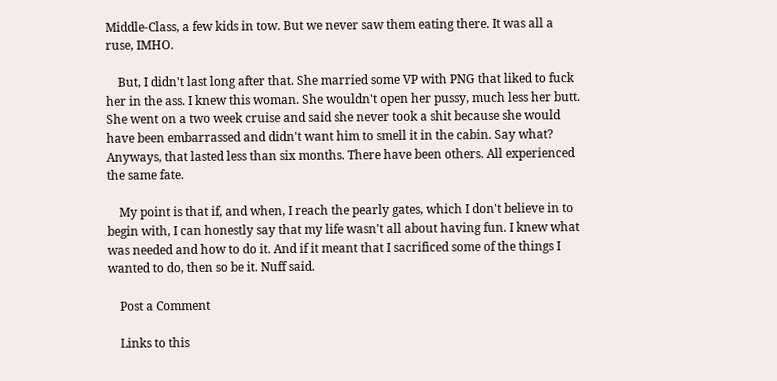Middle-Class, a few kids in tow. But we never saw them eating there. It was all a ruse, IMHO.

    But, I didn't last long after that. She married some VP with PNG that liked to fuck her in the ass. I knew this woman. She wouldn't open her pussy, much less her butt. She went on a two week cruise and said she never took a shit because she would have been embarrassed and didn't want him to smell it in the cabin. Say what? Anyways, that lasted less than six months. There have been others. All experienced the same fate.

    My point is that if, and when, I reach the pearly gates, which I don't believe in to begin with, I can honestly say that my life wasn't all about having fun. I knew what was needed and how to do it. And if it meant that I sacrificed some of the things I wanted to do, then so be it. Nuff said.

    Post a Comment

    Links to this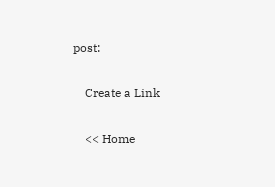post:

    Create a Link

    << Home